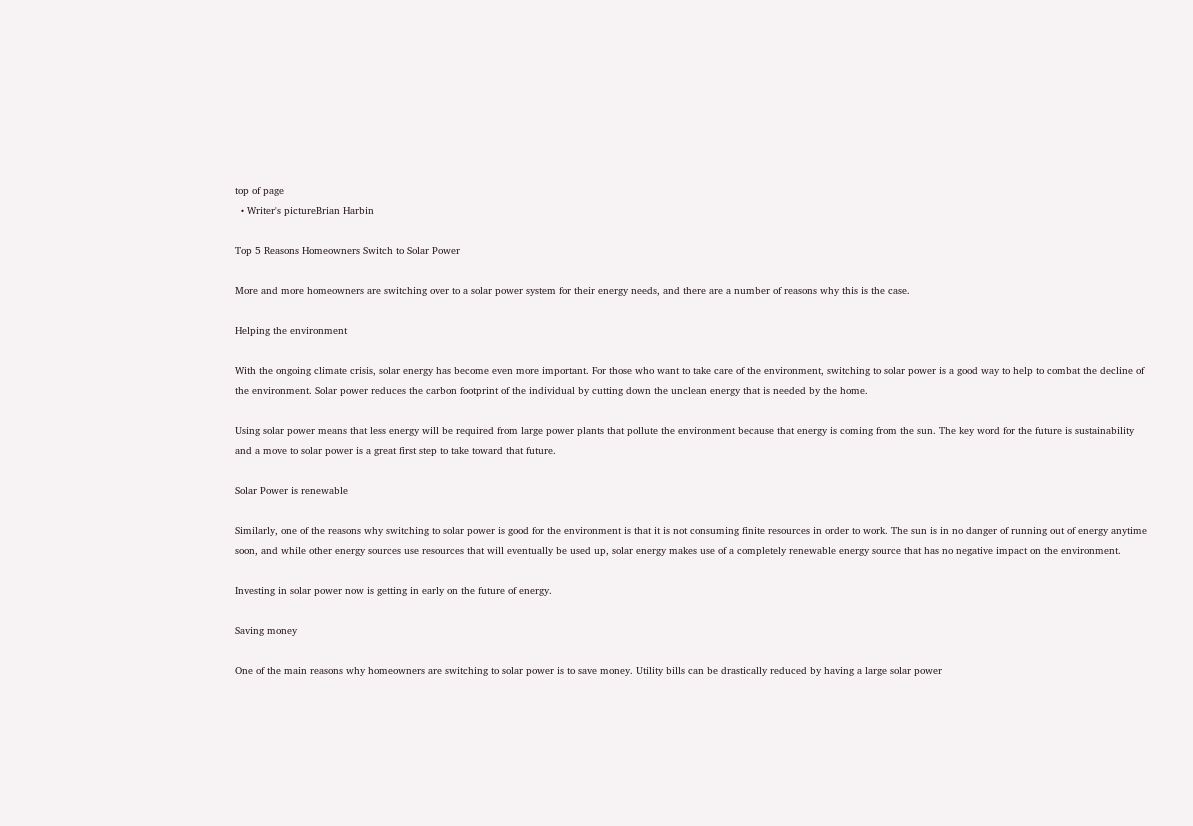top of page
  • Writer's pictureBrian Harbin

Top 5 Reasons Homeowners Switch to Solar Power

More and more homeowners are switching over to a solar power system for their energy needs, and there are a number of reasons why this is the case.

Helping the environment

With the ongoing climate crisis, solar energy has become even more important. For those who want to take care of the environment, switching to solar power is a good way to help to combat the decline of the environment. Solar power reduces the carbon footprint of the individual by cutting down the unclean energy that is needed by the home.

Using solar power means that less energy will be required from large power plants that pollute the environment because that energy is coming from the sun. The key word for the future is sustainability and a move to solar power is a great first step to take toward that future.

Solar Power is renewable

Similarly, one of the reasons why switching to solar power is good for the environment is that it is not consuming finite resources in order to work. The sun is in no danger of running out of energy anytime soon, and while other energy sources use resources that will eventually be used up, solar energy makes use of a completely renewable energy source that has no negative impact on the environment.

Investing in solar power now is getting in early on the future of energy.

Saving money

One of the main reasons why homeowners are switching to solar power is to save money. Utility bills can be drastically reduced by having a large solar power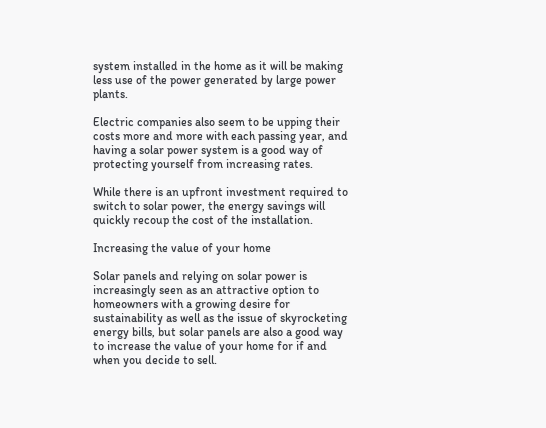system installed in the home as it will be making less use of the power generated by large power plants.

Electric companies also seem to be upping their costs more and more with each passing year, and having a solar power system is a good way of protecting yourself from increasing rates.

While there is an upfront investment required to switch to solar power, the energy savings will quickly recoup the cost of the installation.

Increasing the value of your home

Solar panels and relying on solar power is increasingly seen as an attractive option to homeowners with a growing desire for sustainability as well as the issue of skyrocketing energy bills, but solar panels are also a good way to increase the value of your home for if and when you decide to sell.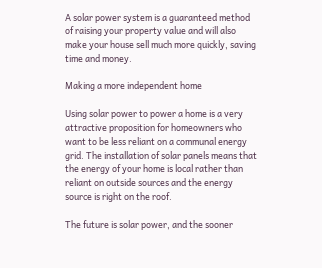A solar power system is a guaranteed method of raising your property value and will also make your house sell much more quickly, saving time and money.

Making a more independent home

Using solar power to power a home is a very attractive proposition for homeowners who want to be less reliant on a communal energy grid. The installation of solar panels means that the energy of your home is local rather than reliant on outside sources and the energy source is right on the roof.

The future is solar power, and the sooner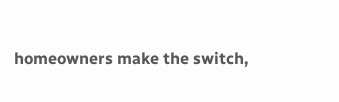homeowners make the switch,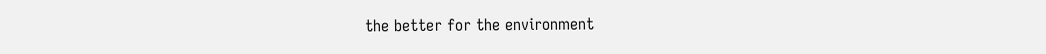the better for the environment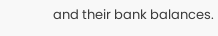and their bank balances.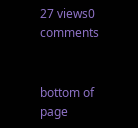27 views0 comments


bottom of page